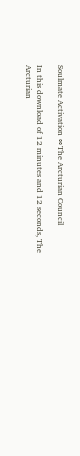Soulmate Activation ∞The Arcturian Council

In this download of 12 minutes and 12 seconds, The Arcturian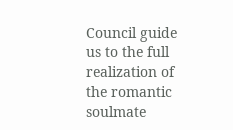Council guide us to the full realization of the romantic soulmate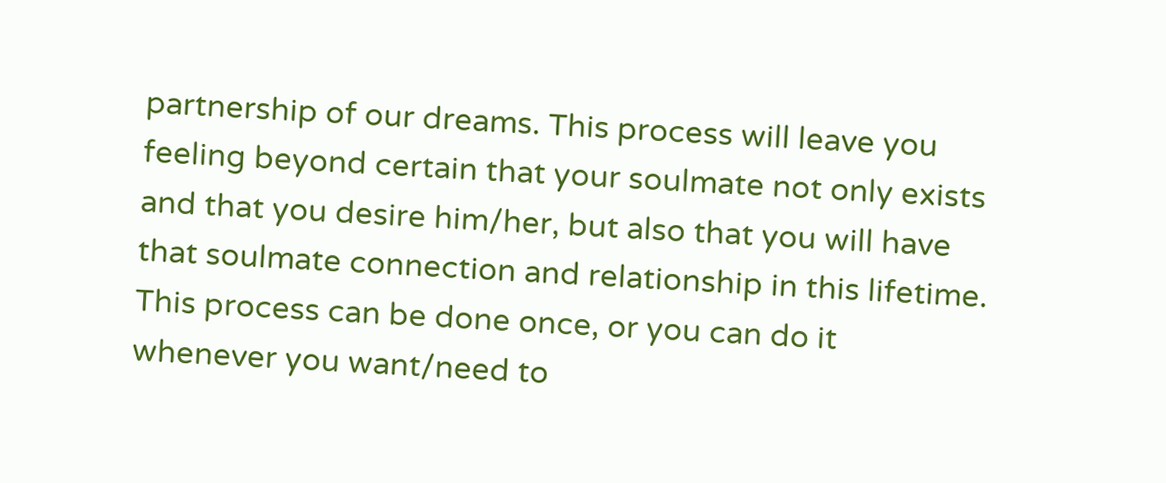partnership of our dreams. This process will leave you feeling beyond certain that your soulmate not only exists and that you desire him/her, but also that you will have that soulmate connection and relationship in this lifetime. This process can be done once, or you can do it whenever you want/need to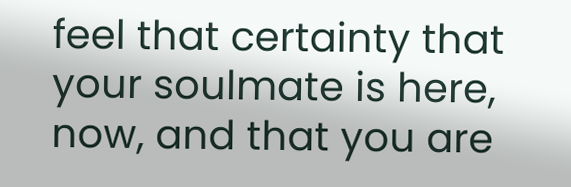feel that certainty that your soulmate is here, now, and that you are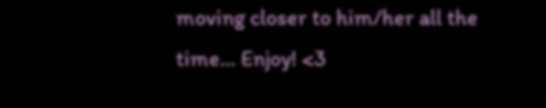moving closer to him/her all the time… Enjoy! <3